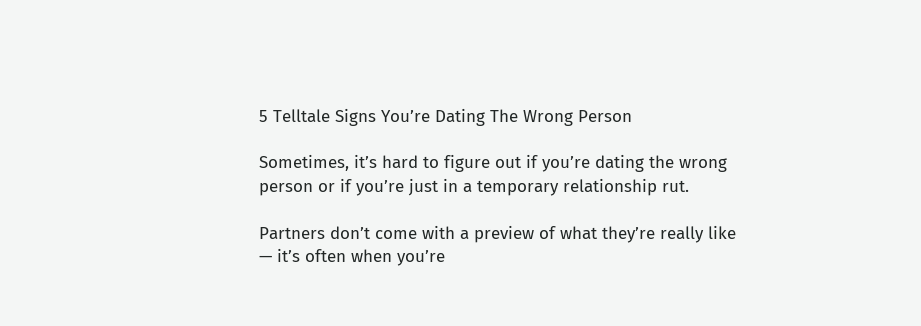5 Telltale Signs You’re Dating The Wrong Person

Sometimes, it’s hard to figure out if you’re dating the wrong person or if you’re just in a temporary relationship rut.

Partners don’t come with a preview of what they’re really like — it’s often when you’re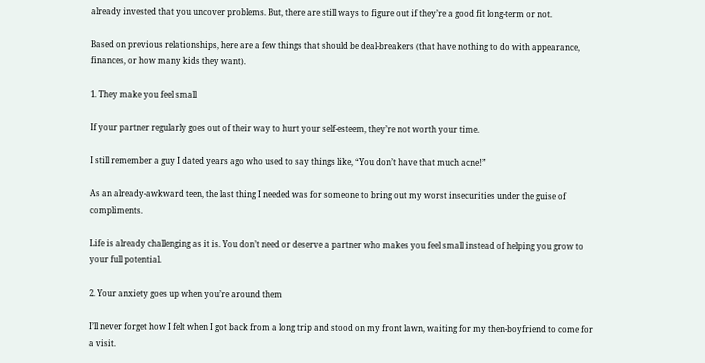already invested that you uncover problems. But, there are still ways to figure out if they’re a good fit long-term or not.

Based on previous relationships, here are a few things that should be deal-breakers (that have nothing to do with appearance, finances, or how many kids they want).

1. They make you feel small

If your partner regularly goes out of their way to hurt your self-esteem, they’re not worth your time.

I still remember a guy I dated years ago who used to say things like, “You don’t have that much acne!”

As an already-awkward teen, the last thing I needed was for someone to bring out my worst insecurities under the guise of compliments.

Life is already challenging as it is. You don’t need or deserve a partner who makes you feel small instead of helping you grow to your full potential.

2. Your anxiety goes up when you’re around them

I’ll never forget how I felt when I got back from a long trip and stood on my front lawn, waiting for my then-boyfriend to come for a visit.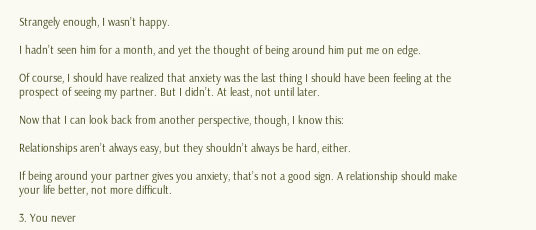Strangely enough, I wasn’t happy.

I hadn’t seen him for a month, and yet the thought of being around him put me on edge.

Of course, I should have realized that anxiety was the last thing I should have been feeling at the prospect of seeing my partner. But I didn’t. At least, not until later.

Now that I can look back from another perspective, though, I know this:

Relationships aren’t always easy, but they shouldn’t always be hard, either.

If being around your partner gives you anxiety, that’s not a good sign. A relationship should make your life better, not more difficult.

3. You never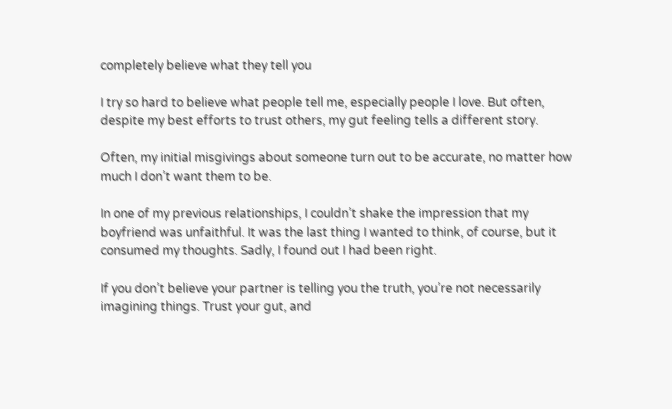completely believe what they tell you

I try so hard to believe what people tell me, especially people I love. But often, despite my best efforts to trust others, my gut feeling tells a different story.

Often, my initial misgivings about someone turn out to be accurate, no matter how much I don’t want them to be.

In one of my previous relationships, I couldn’t shake the impression that my boyfriend was unfaithful. It was the last thing I wanted to think, of course, but it consumed my thoughts. Sadly, I found out I had been right.

If you don’t believe your partner is telling you the truth, you’re not necessarily imagining things. Trust your gut, and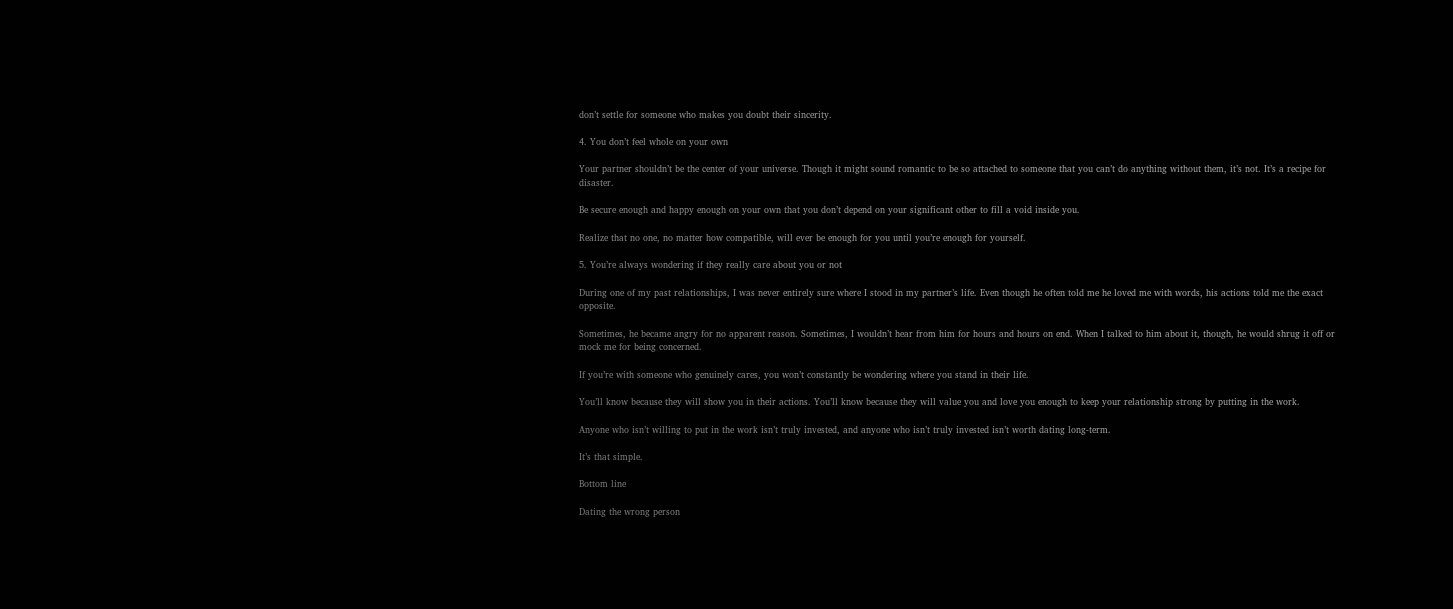don’t settle for someone who makes you doubt their sincerity.

4. You don’t feel whole on your own

Your partner shouldn’t be the center of your universe. Though it might sound romantic to be so attached to someone that you can’t do anything without them, it’s not. It’s a recipe for disaster.

Be secure enough and happy enough on your own that you don’t depend on your significant other to fill a void inside you.

Realize that no one, no matter how compatible, will ever be enough for you until you’re enough for yourself.

5. You’re always wondering if they really care about you or not

During one of my past relationships, I was never entirely sure where I stood in my partner’s life. Even though he often told me he loved me with words, his actions told me the exact opposite.

Sometimes, he became angry for no apparent reason. Sometimes, I wouldn’t hear from him for hours and hours on end. When I talked to him about it, though, he would shrug it off or mock me for being concerned.

If you’re with someone who genuinely cares, you won’t constantly be wondering where you stand in their life.

You’ll know because they will show you in their actions. You’ll know because they will value you and love you enough to keep your relationship strong by putting in the work.

Anyone who isn’t willing to put in the work isn’t truly invested, and anyone who isn’t truly invested isn’t worth dating long-term.

It’s that simple.

Bottom line

Dating the wrong person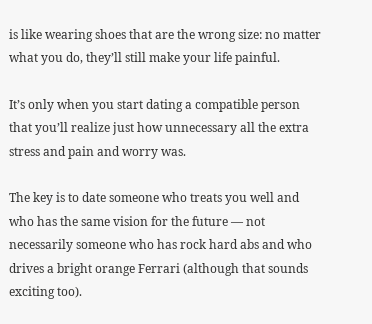is like wearing shoes that are the wrong size: no matter what you do, they’ll still make your life painful.

It’s only when you start dating a compatible person that you’ll realize just how unnecessary all the extra stress and pain and worry was.

The key is to date someone who treats you well and who has the same vision for the future — not necessarily someone who has rock hard abs and who drives a bright orange Ferrari (although that sounds exciting too).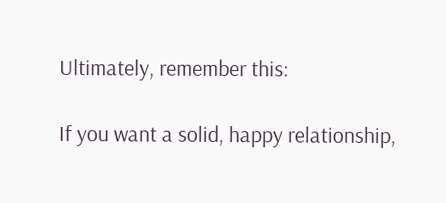Ultimately, remember this:

If you want a solid, happy relationship,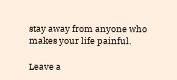stay away from anyone who makes your life painful.

Leave a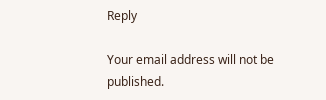Reply

Your email address will not be published.